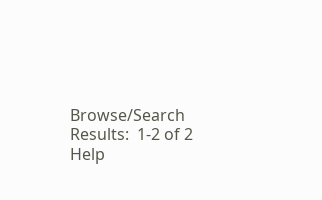Browse/Search Results:  1-2 of 2 Help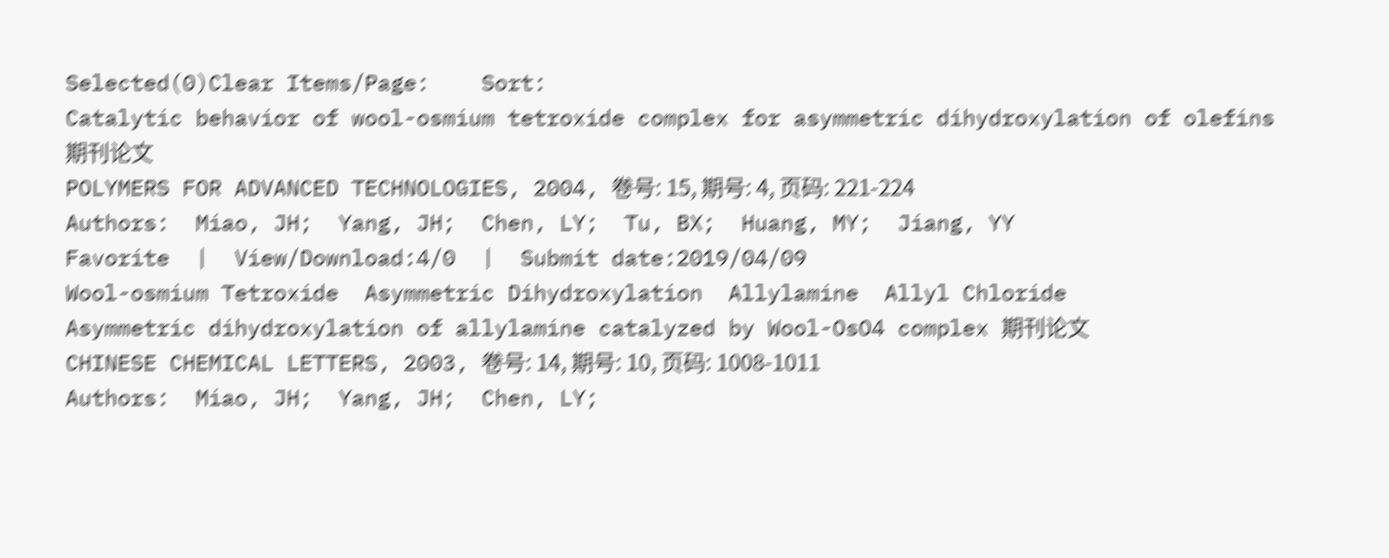Selected(0)Clear Items/Page:    Sort:
Catalytic behavior of wool-osmium tetroxide complex for asymmetric dihydroxylation of olefins 期刊论文
POLYMERS FOR ADVANCED TECHNOLOGIES, 2004, 卷号: 15, 期号: 4, 页码: 221-224
Authors:  Miao, JH;  Yang, JH;  Chen, LY;  Tu, BX;  Huang, MY;  Jiang, YY
Favorite  |  View/Download:4/0  |  Submit date:2019/04/09
Wool-osmium Tetroxide  Asymmetric Dihydroxylation  Allylamine  Allyl Chloride
Asymmetric dihydroxylation of allylamine catalyzed by Wool-OsO4 complex 期刊论文
CHINESE CHEMICAL LETTERS, 2003, 卷号: 14, 期号: 10, 页码: 1008-1011
Authors:  Miao, JH;  Yang, JH;  Chen, LY;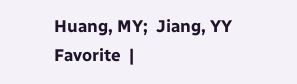Huang, MY;  Jiang, YY
Favorite  |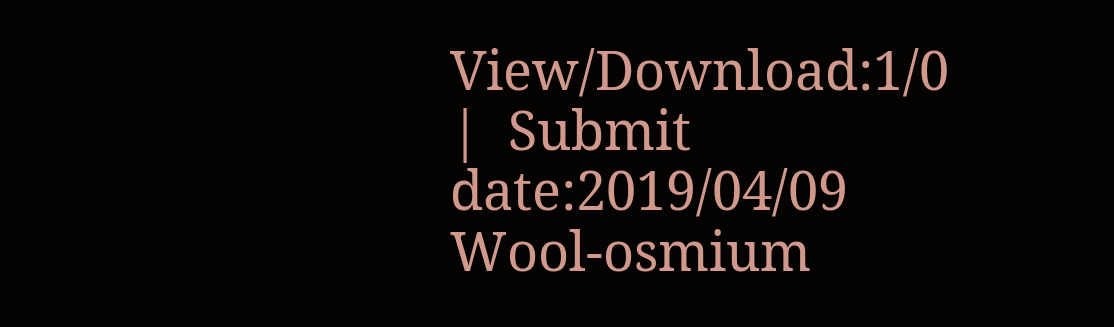View/Download:1/0  |  Submit date:2019/04/09
Wool-osmium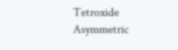Tetroxide  Asymmetric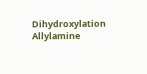Dihydroxylation  Allylamine